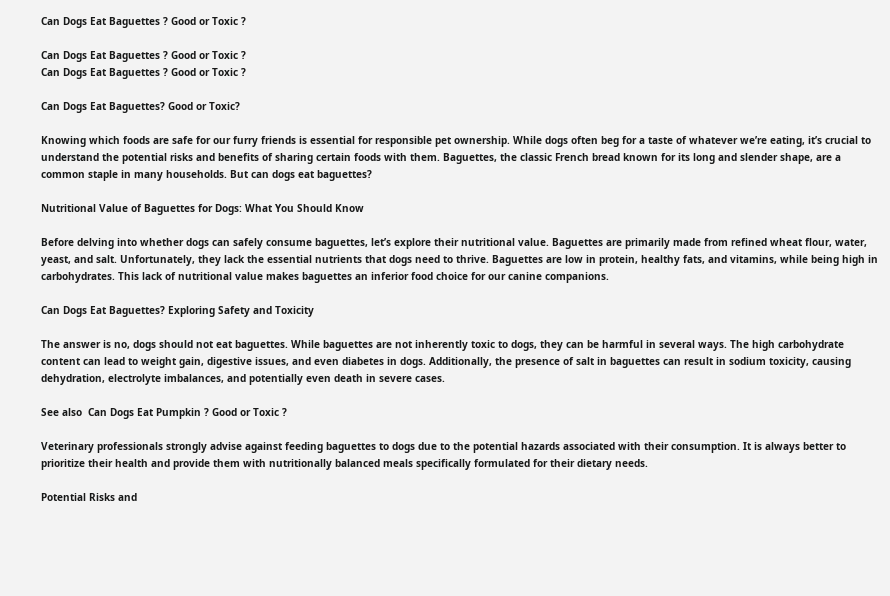Can Dogs Eat Baguettes ? Good or Toxic ?

Can Dogs Eat Baguettes ? Good or Toxic ?
Can Dogs Eat Baguettes ? Good or Toxic ?

Can Dogs Eat Baguettes? Good or Toxic?

Knowing which foods are safe for our furry friends is essential for responsible pet ownership. While dogs often beg for a taste of whatever we’re eating, it’s crucial to understand the potential risks and benefits of sharing certain foods with them. Baguettes, the classic French bread known for its long and slender shape, are a common staple in many households. But can dogs eat baguettes?

Nutritional Value of Baguettes for Dogs: What You Should Know

Before delving into whether dogs can safely consume baguettes, let’s explore their nutritional value. Baguettes are primarily made from refined wheat flour, water, yeast, and salt. Unfortunately, they lack the essential nutrients that dogs need to thrive. Baguettes are low in protein, healthy fats, and vitamins, while being high in carbohydrates. This lack of nutritional value makes baguettes an inferior food choice for our canine companions.

Can Dogs Eat Baguettes? Exploring Safety and Toxicity

The answer is no, dogs should not eat baguettes. While baguettes are not inherently toxic to dogs, they can be harmful in several ways. The high carbohydrate content can lead to weight gain, digestive issues, and even diabetes in dogs. Additionally, the presence of salt in baguettes can result in sodium toxicity, causing dehydration, electrolyte imbalances, and potentially even death in severe cases.

See also  Can Dogs Eat Pumpkin ? Good or Toxic ?

Veterinary professionals strongly advise against feeding baguettes to dogs due to the potential hazards associated with their consumption. It is always better to prioritize their health and provide them with nutritionally balanced meals specifically formulated for their dietary needs.

Potential Risks and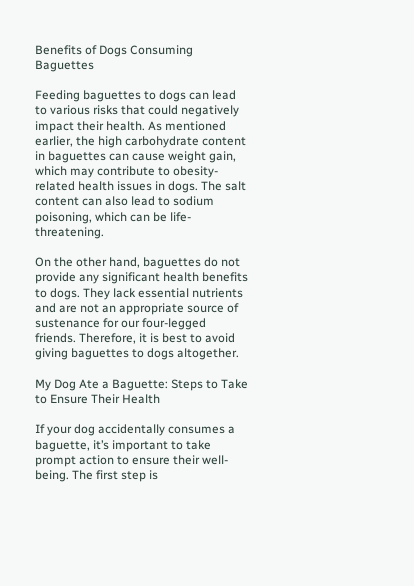Benefits of Dogs Consuming Baguettes

Feeding baguettes to dogs can lead to various risks that could negatively impact their health. As mentioned earlier, the high carbohydrate content in baguettes can cause weight gain, which may contribute to obesity-related health issues in dogs. The salt content can also lead to sodium poisoning, which can be life-threatening.

On the other hand, baguettes do not provide any significant health benefits to dogs. They lack essential nutrients and are not an appropriate source of sustenance for our four-legged friends. Therefore, it is best to avoid giving baguettes to dogs altogether.

My Dog Ate a Baguette: Steps to Take to Ensure Their Health

If your dog accidentally consumes a baguette, it’s important to take prompt action to ensure their well-being. The first step is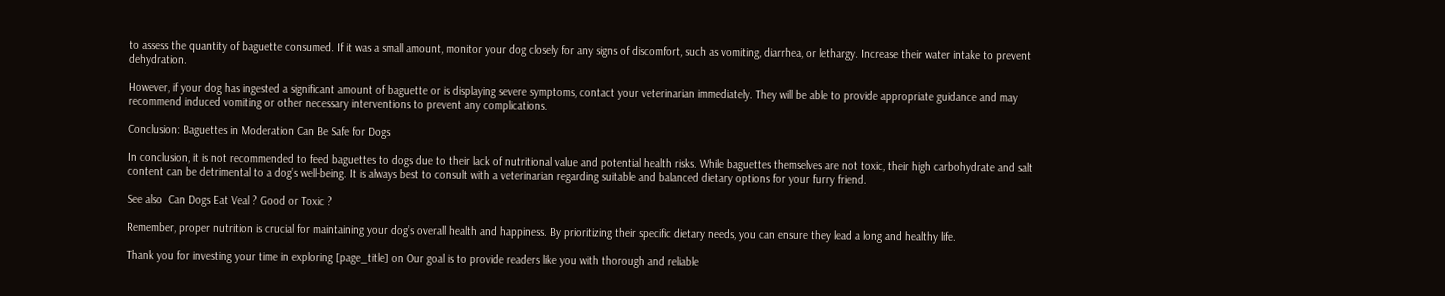to assess the quantity of baguette consumed. If it was a small amount, monitor your dog closely for any signs of discomfort, such as vomiting, diarrhea, or lethargy. Increase their water intake to prevent dehydration.

However, if your dog has ingested a significant amount of baguette or is displaying severe symptoms, contact your veterinarian immediately. They will be able to provide appropriate guidance and may recommend induced vomiting or other necessary interventions to prevent any complications.

Conclusion: Baguettes in Moderation Can Be Safe for Dogs

In conclusion, it is not recommended to feed baguettes to dogs due to their lack of nutritional value and potential health risks. While baguettes themselves are not toxic, their high carbohydrate and salt content can be detrimental to a dog’s well-being. It is always best to consult with a veterinarian regarding suitable and balanced dietary options for your furry friend.

See also  Can Dogs Eat Veal ? Good or Toxic ?

Remember, proper nutrition is crucial for maintaining your dog’s overall health and happiness. By prioritizing their specific dietary needs, you can ensure they lead a long and healthy life.

Thank you for investing your time in exploring [page_title] on Our goal is to provide readers like you with thorough and reliable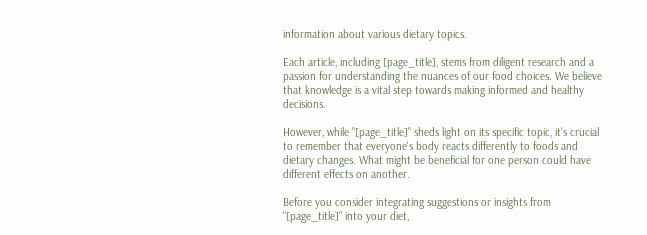information about various dietary topics.

Each article, including [page_title], stems from diligent research and a passion for understanding the nuances of our food choices. We believe that knowledge is a vital step towards making informed and healthy decisions.

However, while "[page_title]" sheds light on its specific topic, it's crucial to remember that everyone's body reacts differently to foods and dietary changes. What might be beneficial for one person could have different effects on another.

Before you consider integrating suggestions or insights from "[page_title]" into your diet,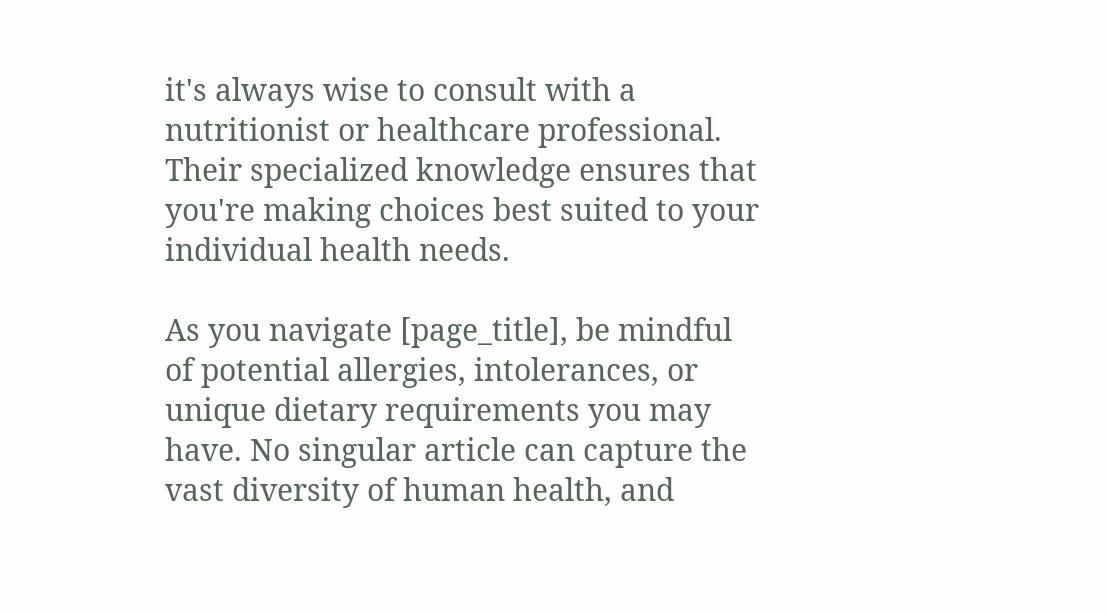it's always wise to consult with a nutritionist or healthcare professional. Their specialized knowledge ensures that you're making choices best suited to your individual health needs.

As you navigate [page_title], be mindful of potential allergies, intolerances, or unique dietary requirements you may have. No singular article can capture the vast diversity of human health, and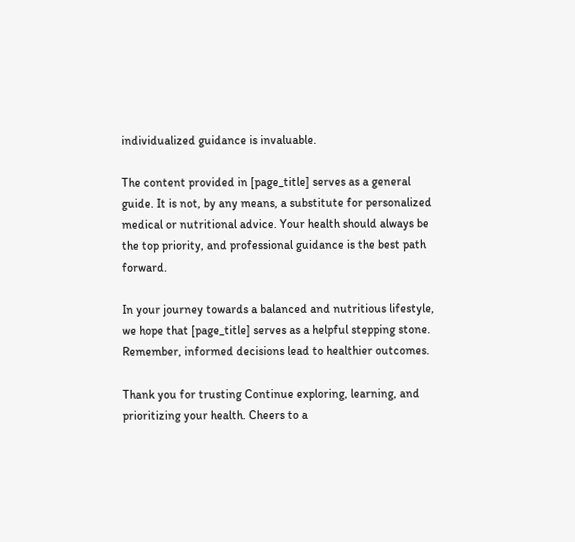individualized guidance is invaluable.

The content provided in [page_title] serves as a general guide. It is not, by any means, a substitute for personalized medical or nutritional advice. Your health should always be the top priority, and professional guidance is the best path forward.

In your journey towards a balanced and nutritious lifestyle, we hope that [page_title] serves as a helpful stepping stone. Remember, informed decisions lead to healthier outcomes.

Thank you for trusting Continue exploring, learning, and prioritizing your health. Cheers to a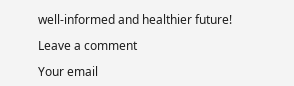well-informed and healthier future!

Leave a comment

Your email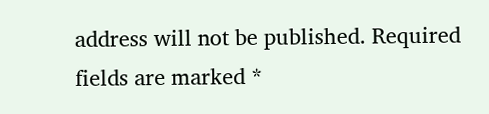address will not be published. Required fields are marked *